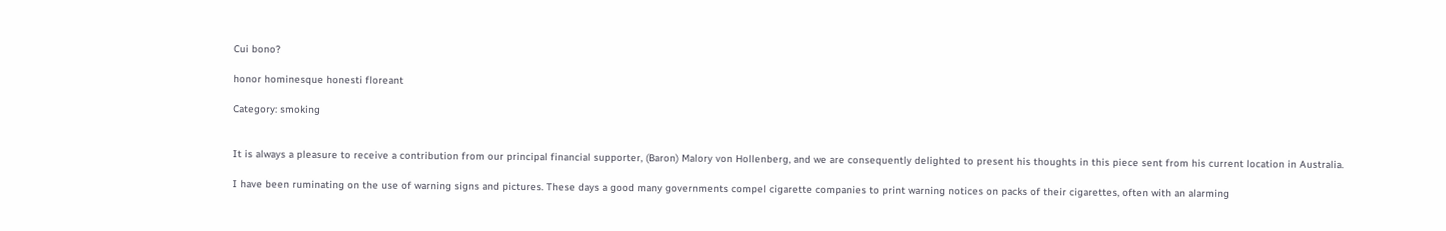Cui bono?

honor hominesque honesti floreant

Category: smoking


It is always a pleasure to receive a contribution from our principal financial supporter, (Baron) Malory von Hollenberg, and we are consequently delighted to present his thoughts in this piece sent from his current location in Australia.

I have been ruminating on the use of warning signs and pictures. These days a good many governments compel cigarette companies to print warning notices on packs of their cigarettes, often with an alarming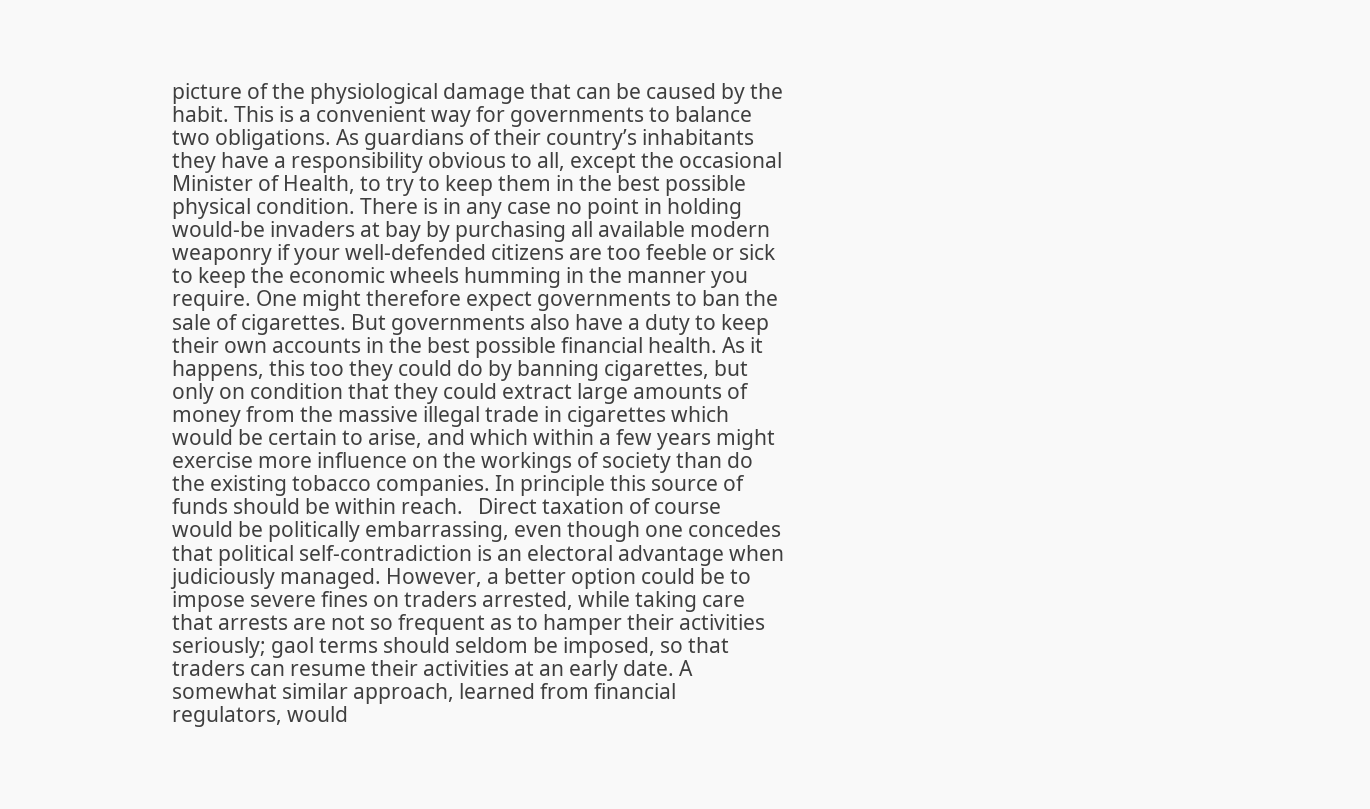picture of the physiological damage that can be caused by the habit. This is a convenient way for governments to balance two obligations. As guardians of their country’s inhabitants they have a responsibility obvious to all, except the occasional Minister of Health, to try to keep them in the best possible physical condition. There is in any case no point in holding would-be invaders at bay by purchasing all available modern weaponry if your well-defended citizens are too feeble or sick to keep the economic wheels humming in the manner you require. One might therefore expect governments to ban the sale of cigarettes. But governments also have a duty to keep their own accounts in the best possible financial health. As it happens, this too they could do by banning cigarettes, but only on condition that they could extract large amounts of money from the massive illegal trade in cigarettes which would be certain to arise, and which within a few years might exercise more influence on the workings of society than do the existing tobacco companies. In principle this source of funds should be within reach.   Direct taxation of course would be politically embarrassing, even though one concedes that political self-contradiction is an electoral advantage when judiciously managed. However, a better option could be to impose severe fines on traders arrested, while taking care that arrests are not so frequent as to hamper their activities seriously; gaol terms should seldom be imposed, so that traders can resume their activities at an early date. A somewhat similar approach, learned from financial regulators, would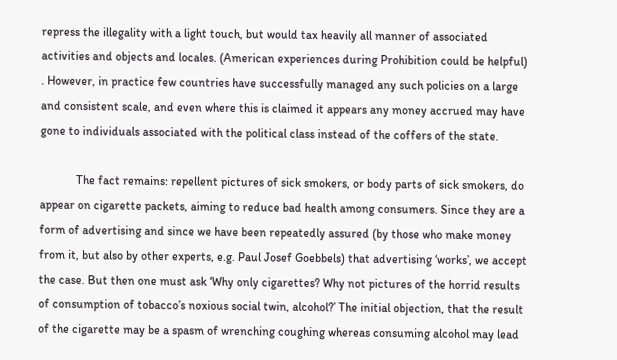repress the illegality with a light touch, but would tax heavily all manner of associated activities and objects and locales. (American experiences during Prohibition could be helpful) . However, in practice few countries have successfully managed any such policies on a large and consistent scale, and even where this is claimed it appears any money accrued may have gone to individuals associated with the political class instead of the coffers of the state.

            The fact remains: repellent pictures of sick smokers, or body parts of sick smokers, do appear on cigarette packets, aiming to reduce bad health among consumers. Since they are a form of advertising and since we have been repeatedly assured (by those who make money from it, but also by other experts, e.g. Paul Josef Goebbels) that advertising ‘works’, we accept the case. But then one must ask ‘Why only cigarettes? Why not pictures of the horrid results of consumption of tobacco’s noxious social twin, alcohol?’ The initial objection, that the result of the cigarette may be a spasm of wrenching coughing whereas consuming alcohol may lead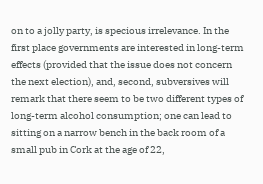on to a jolly party, is specious irrelevance. In the first place governments are interested in long-term effects (provided that the issue does not concern the next election), and, second, subversives will remark that there seem to be two different types of long-term alcohol consumption; one can lead to sitting on a narrow bench in the back room of a small pub in Cork at the age of 22,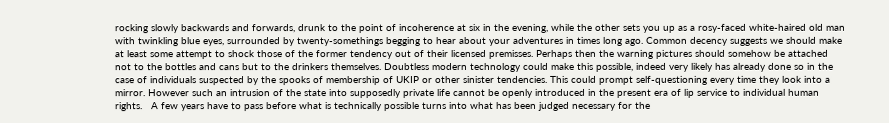rocking slowly backwards and forwards, drunk to the point of incoherence at six in the evening, while the other sets you up as a rosy-faced white-haired old man with twinkling blue eyes, surrounded by twenty-somethings begging to hear about your adventures in times long ago. Common decency suggests we should make at least some attempt to shock those of the former tendency out of their licensed premisses. Perhaps then the warning pictures should somehow be attached not to the bottles and cans but to the drinkers themselves. Doubtless modern technology could make this possible, indeed very likely has already done so in the case of individuals suspected by the spooks of membership of UKIP or other sinister tendencies. This could prompt self-questioning every time they look into a mirror. However such an intrusion of the state into supposedly private life cannot be openly introduced in the present era of lip service to individual human rights.   A few years have to pass before what is technically possible turns into what has been judged necessary for the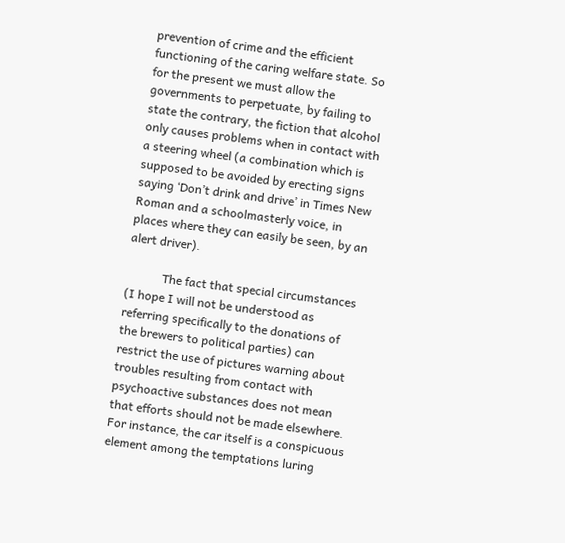prevention of crime and the efficient functioning of the caring welfare state. So for the present we must allow the governments to perpetuate, by failing to state the contrary, the fiction that alcohol only causes problems when in contact with a steering wheel (a combination which is supposed to be avoided by erecting signs saying ‘Don’t drink and drive’ in Times New Roman and a schoolmasterly voice, in places where they can easily be seen, by an alert driver).

            The fact that special circumstances (I hope I will not be understood as referring specifically to the donations of the brewers to political parties) can restrict the use of pictures warning about troubles resulting from contact with psychoactive substances does not mean that efforts should not be made elsewhere. For instance, the car itself is a conspicuous element among the temptations luring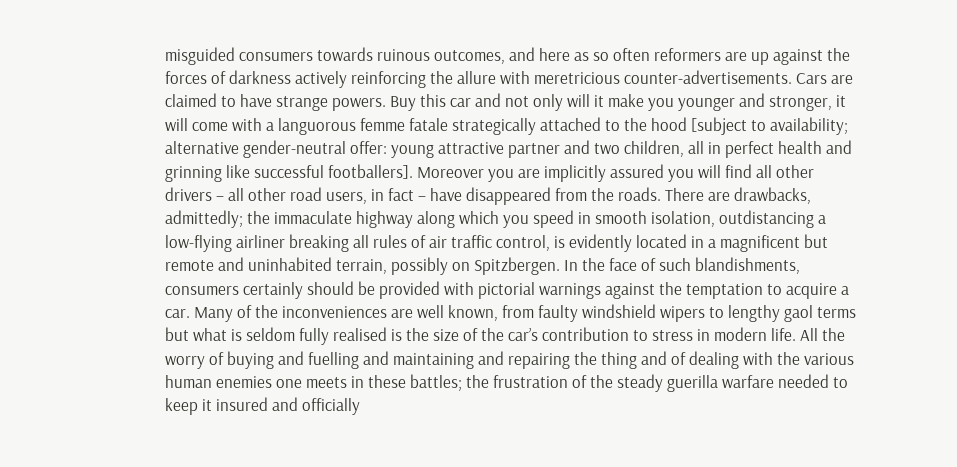misguided consumers towards ruinous outcomes, and here as so often reformers are up against the forces of darkness actively reinforcing the allure with meretricious counter-advertisements. Cars are claimed to have strange powers. Buy this car and not only will it make you younger and stronger, it will come with a languorous femme fatale strategically attached to the hood [subject to availability; alternative gender-neutral offer: young attractive partner and two children, all in perfect health and grinning like successful footballers]. Moreover you are implicitly assured you will find all other drivers – all other road users, in fact – have disappeared from the roads. There are drawbacks, admittedly; the immaculate highway along which you speed in smooth isolation, outdistancing a low-flying airliner breaking all rules of air traffic control, is evidently located in a magnificent but remote and uninhabited terrain, possibly on Spitzbergen. In the face of such blandishments, consumers certainly should be provided with pictorial warnings against the temptation to acquire a car. Many of the inconveniences are well known, from faulty windshield wipers to lengthy gaol terms but what is seldom fully realised is the size of the car’s contribution to stress in modern life. All the worry of buying and fuelling and maintaining and repairing the thing and of dealing with the various human enemies one meets in these battles; the frustration of the steady guerilla warfare needed to keep it insured and officially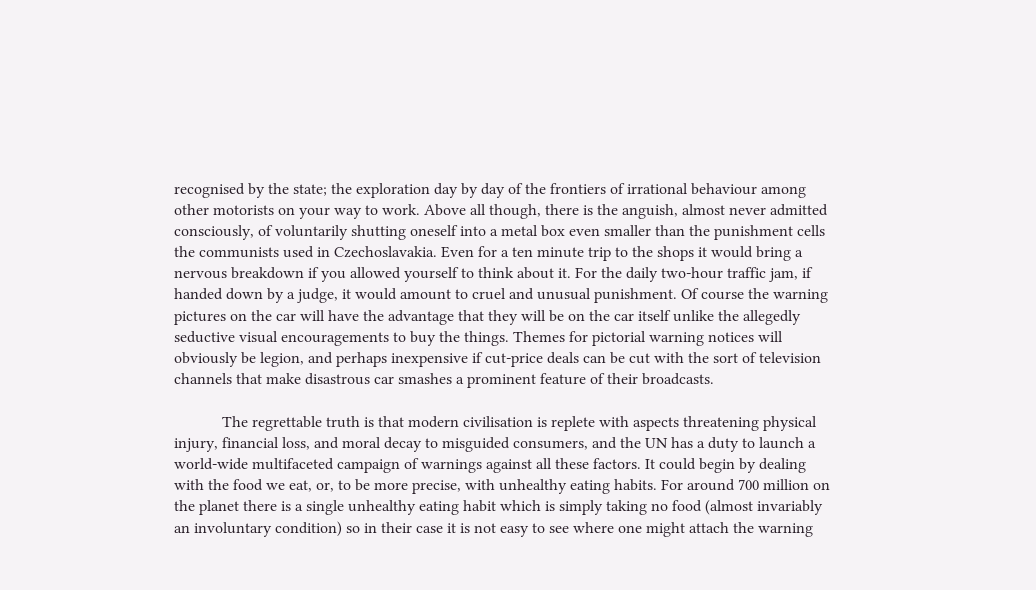recognised by the state; the exploration day by day of the frontiers of irrational behaviour among other motorists on your way to work. Above all though, there is the anguish, almost never admitted consciously, of voluntarily shutting oneself into a metal box even smaller than the punishment cells the communists used in Czechoslavakia. Even for a ten minute trip to the shops it would bring a nervous breakdown if you allowed yourself to think about it. For the daily two-hour traffic jam, if handed down by a judge, it would amount to cruel and unusual punishment. Of course the warning pictures on the car will have the advantage that they will be on the car itself unlike the allegedly seductive visual encouragements to buy the things. Themes for pictorial warning notices will obviously be legion, and perhaps inexpensive if cut-price deals can be cut with the sort of television channels that make disastrous car smashes a prominent feature of their broadcasts.

            The regrettable truth is that modern civilisation is replete with aspects threatening physical injury, financial loss, and moral decay to misguided consumers, and the UN has a duty to launch a world-wide multifaceted campaign of warnings against all these factors. It could begin by dealing with the food we eat, or, to be more precise, with unhealthy eating habits. For around 700 million on the planet there is a single unhealthy eating habit which is simply taking no food (almost invariably an involuntary condition) so in their case it is not easy to see where one might attach the warning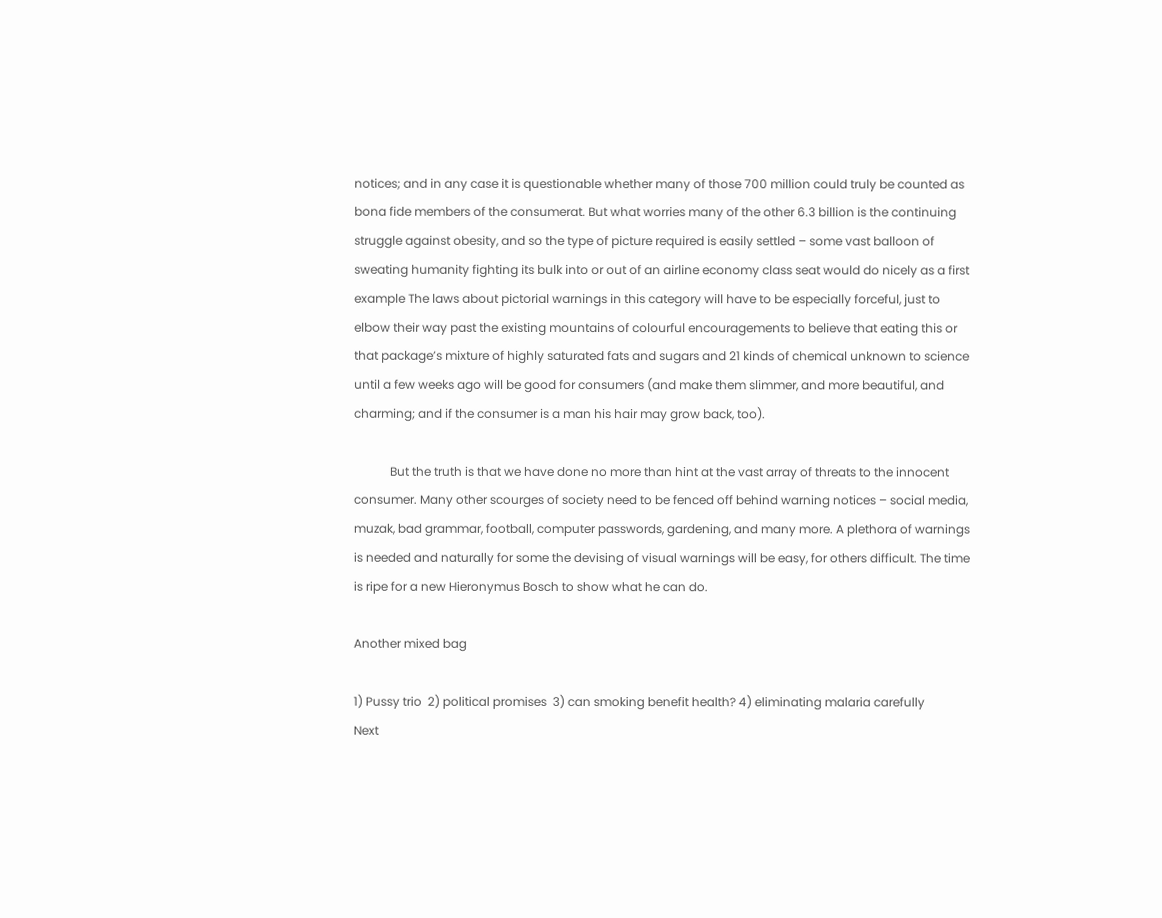notices; and in any case it is questionable whether many of those 700 million could truly be counted as bona fide members of the consumerat. But what worries many of the other 6.3 billion is the continuing struggle against obesity, and so the type of picture required is easily settled – some vast balloon of sweating humanity fighting its bulk into or out of an airline economy class seat would do nicely as a first example The laws about pictorial warnings in this category will have to be especially forceful, just to elbow their way past the existing mountains of colourful encouragements to believe that eating this or that package’s mixture of highly saturated fats and sugars and 21 kinds of chemical unknown to science until a few weeks ago will be good for consumers (and make them slimmer, and more beautiful, and charming; and if the consumer is a man his hair may grow back, too).

            But the truth is that we have done no more than hint at the vast array of threats to the innocent consumer. Many other scourges of society need to be fenced off behind warning notices – social media, muzak, bad grammar, football, computer passwords, gardening, and many more. A plethora of warnings is needed and naturally for some the devising of visual warnings will be easy, for others difficult. The time is ripe for a new Hieronymus Bosch to show what he can do.

Another mixed bag

1) Pussy trio  2) political promises  3) can smoking benefit health? 4) eliminating malaria carefully           Next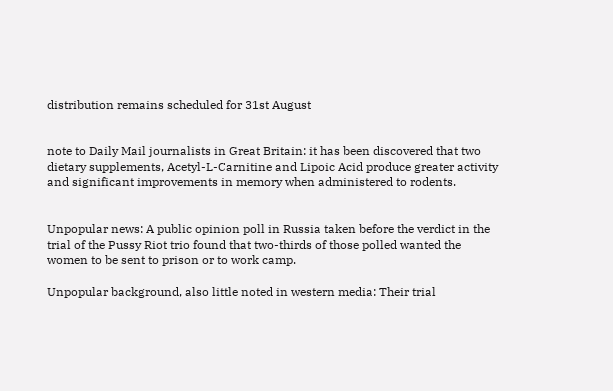distribution remains scheduled for 31st August


note to Daily Mail journalists in Great Britain: it has been discovered that two dietary supplements, Acetyl-L-Carnitine and Lipoic Acid produce greater activity and significant improvements in memory when administered to rodents.


Unpopular news: A public opinion poll in Russia taken before the verdict in the trial of the Pussy Riot trio found that two-thirds of those polled wanted the women to be sent to prison or to work camp.

Unpopular background, also little noted in western media: Their trial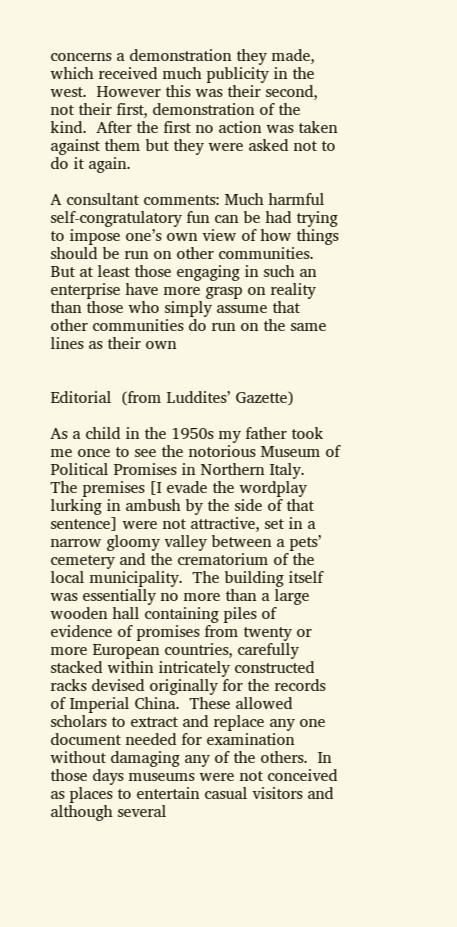concerns a demonstration they made, which received much publicity in the west.  However this was their second, not their first, demonstration of the kind.  After the first no action was taken against them but they were asked not to do it again.

A consultant comments: Much harmful self-congratulatory fun can be had trying to impose one’s own view of how things should be run on other communities.  But at least those engaging in such an enterprise have more grasp on reality than those who simply assume that other communities do run on the same lines as their own


Editorial  (from Luddites’ Gazette)

As a child in the 1950s my father took me once to see the notorious Museum of Political Promises in Northern Italy.  The premises [I evade the wordplay lurking in ambush by the side of that sentence] were not attractive, set in a narrow gloomy valley between a pets’ cemetery and the crematorium of the local municipality.  The building itself was essentially no more than a large wooden hall containing piles of evidence of promises from twenty or more European countries, carefully stacked within intricately constructed racks devised originally for the records of Imperial China.  These allowed scholars to extract and replace any one document needed for examination without damaging any of the others.  In those days museums were not conceived as places to entertain casual visitors and although several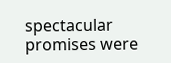spectacular promises were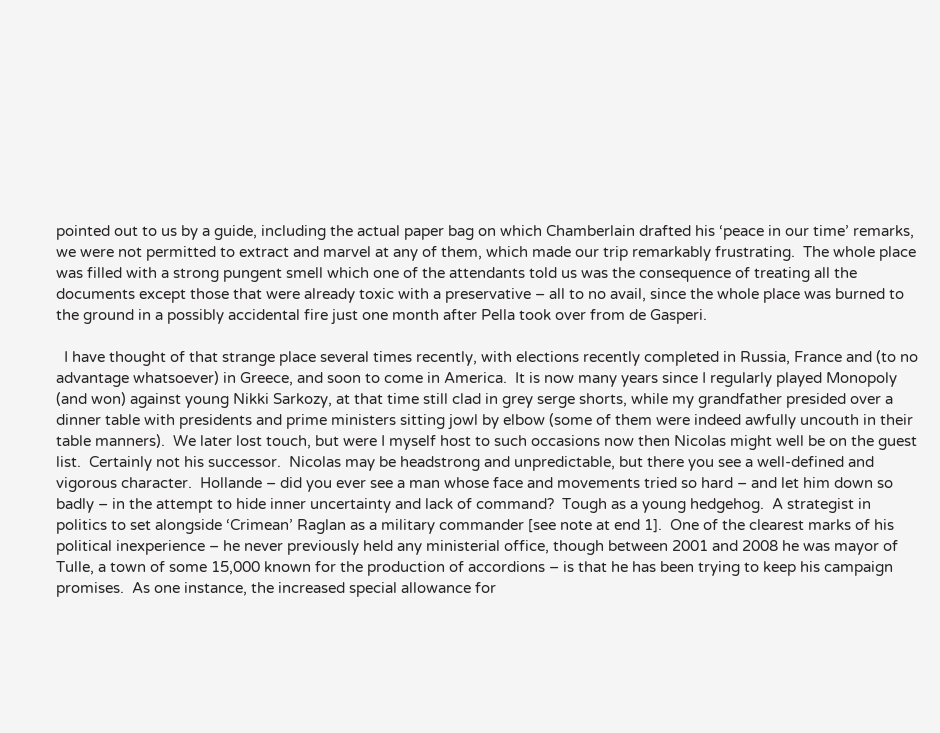pointed out to us by a guide, including the actual paper bag on which Chamberlain drafted his ‘peace in our time’ remarks, we were not permitted to extract and marvel at any of them, which made our trip remarkably frustrating.  The whole place was filled with a strong pungent smell which one of the attendants told us was the consequence of treating all the documents except those that were already toxic with a preservative – all to no avail, since the whole place was burned to the ground in a possibly accidental fire just one month after Pella took over from de Gasperi.

  I have thought of that strange place several times recently, with elections recently completed in Russia, France and (to no advantage whatsoever) in Greece, and soon to come in America.  It is now many years since I regularly played Monopoly (and won) against young Nikki Sarkozy, at that time still clad in grey serge shorts, while my grandfather presided over a dinner table with presidents and prime ministers sitting jowl by elbow (some of them were indeed awfully uncouth in their table manners).  We later lost touch, but were I myself host to such occasions now then Nicolas might well be on the guest list.  Certainly not his successor.  Nicolas may be headstrong and unpredictable, but there you see a well-defined and vigorous character.  Hollande – did you ever see a man whose face and movements tried so hard – and let him down so badly – in the attempt to hide inner uncertainty and lack of command?  Tough as a young hedgehog.  A strategist in politics to set alongside ‘Crimean’ Raglan as a military commander [see note at end 1].  One of the clearest marks of his political inexperience – he never previously held any ministerial office, though between 2001 and 2008 he was mayor of Tulle, a town of some 15,000 known for the production of accordions – is that he has been trying to keep his campaign promises.  As one instance, the increased special allowance for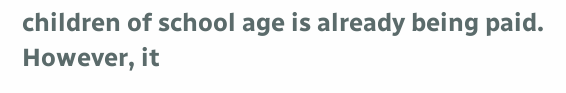children of school age is already being paid.  However, it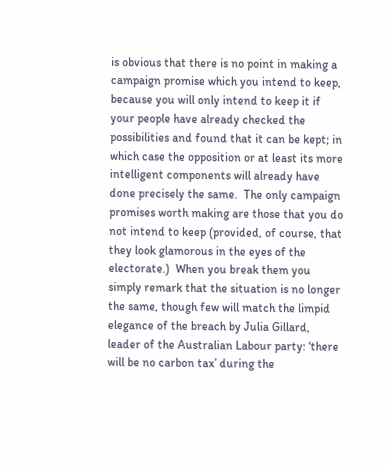is obvious that there is no point in making a campaign promise which you intend to keep, because you will only intend to keep it if your people have already checked the possibilities and found that it can be kept; in which case the opposition or at least its more intelligent components will already have done precisely the same.  The only campaign promises worth making are those that you do not intend to keep (provided, of course, that they look glamorous in the eyes of the electorate.)  When you break them you simply remark that the situation is no longer the same, though few will match the limpid elegance of the breach by Julia Gillard, leader of the Australian Labour party: ‘there will be no carbon tax’ during the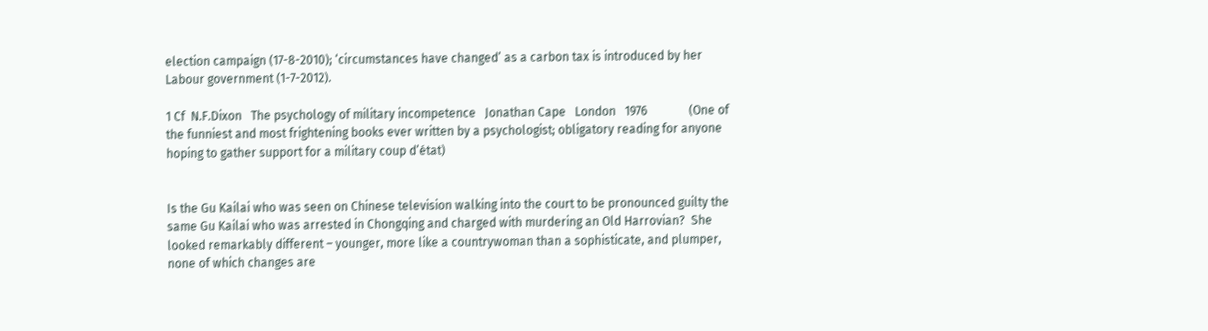election campaign (17-8-2010); ‘circumstances have changed’ as a carbon tax is introduced by her Labour government (1-7-2012).

1 Cf  N.F.Dixon   The psychology of military incompetence   Jonathan Cape   London   1976              (One of the funniest and most frightening books ever written by a psychologist; obligatory reading for anyone hoping to gather support for a military coup d’état)


Is the Gu Kailai who was seen on Chinese television walking into the court to be pronounced guilty the same Gu Kailai who was arrested in Chongqing and charged with murdering an Old Harrovian?  She looked remarkably different – younger, more like a countrywoman than a sophisticate, and plumper, none of which changes are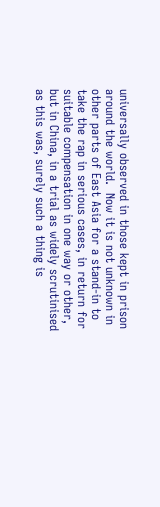universally observed in those kept in prison around the world.  Now it is not unknown in other parts of East Asia for a stand-in to take the rap in serious cases, in return for suitable compensation in one way or other, but in China, in a trial as widely scrutinised as this was, surely such a thing is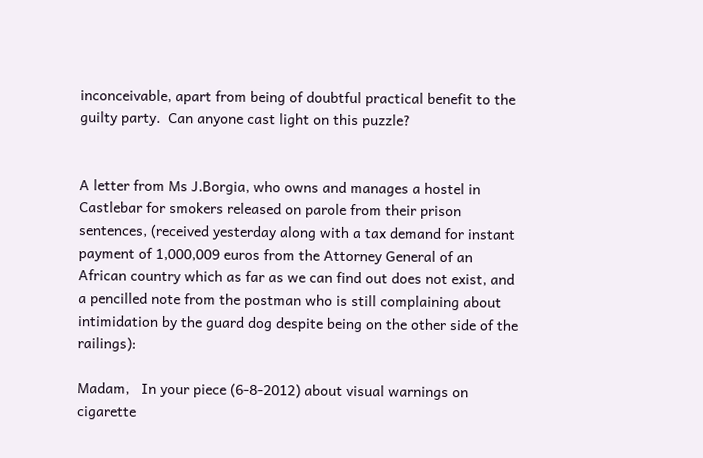inconceivable, apart from being of doubtful practical benefit to the guilty party.  Can anyone cast light on this puzzle?


A letter from Ms J.Borgia, who owns and manages a hostel in Castlebar for smokers released on parole from their prison sentences, (received yesterday along with a tax demand for instant payment of 1,000,009 euros from the Attorney General of an African country which as far as we can find out does not exist, and a pencilled note from the postman who is still complaining about intimidation by the guard dog despite being on the other side of the railings):

Madam,   In your piece (6-8-2012) about visual warnings on cigarette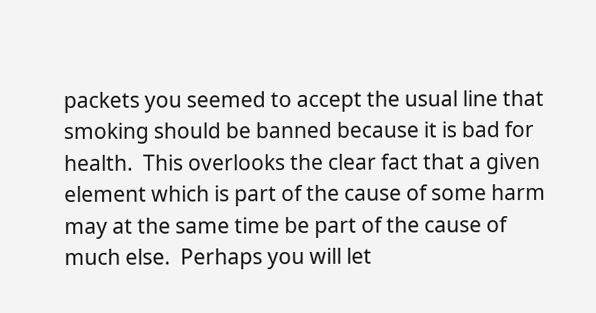packets you seemed to accept the usual line that smoking should be banned because it is bad for health.  This overlooks the clear fact that a given element which is part of the cause of some harm may at the same time be part of the cause of much else.  Perhaps you will let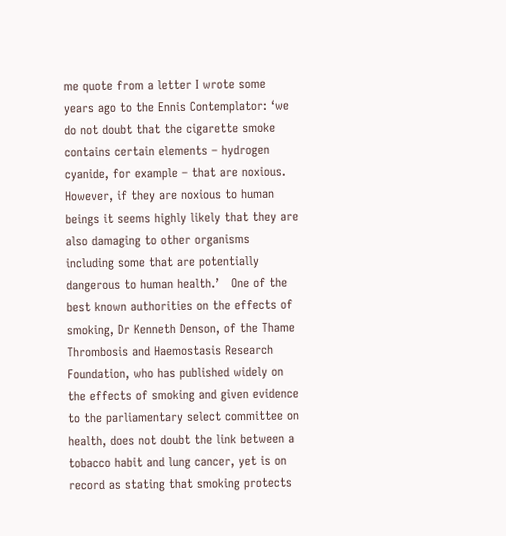me quote from a letter I wrote some years ago to the Ennis Contemplator: ‘we do not doubt that the cigarette smoke contains certain elements – hydrogen cyanide, for example – that are noxious.  However, if they are noxious to human beings it seems highly likely that they are also damaging to other organisms including some that are potentially dangerous to human health.’   One of the best known authorities on the effects of smoking, Dr Kenneth Denson, of the Thame Thrombosis and Haemostasis Research Foundation, who has published widely on the effects of smoking and given evidence to the parliamentary select committee on health, does not doubt the link between a tobacco habit and lung cancer, yet is on record as stating that smoking protects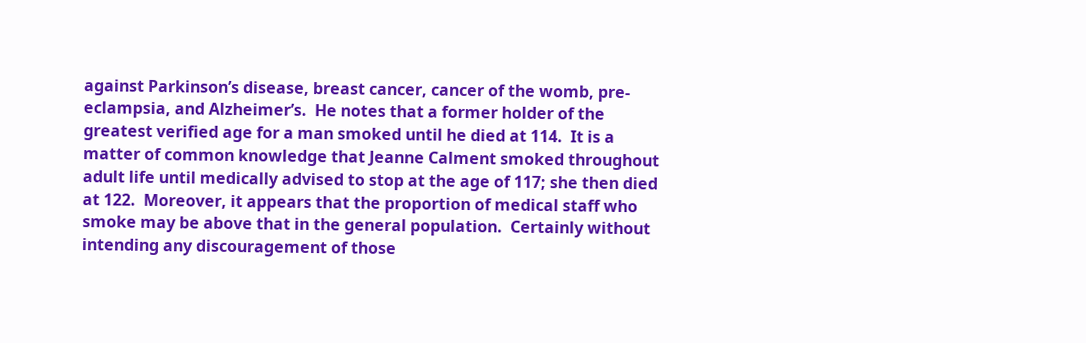against Parkinson’s disease, breast cancer, cancer of the womb, pre-eclampsia, and Alzheimer’s.  He notes that a former holder of the greatest verified age for a man smoked until he died at 114.  It is a matter of common knowledge that Jeanne Calment smoked throughout adult life until medically advised to stop at the age of 117; she then died at 122.  Moreover, it appears that the proportion of medical staff who smoke may be above that in the general population.  Certainly without intending any discouragement of those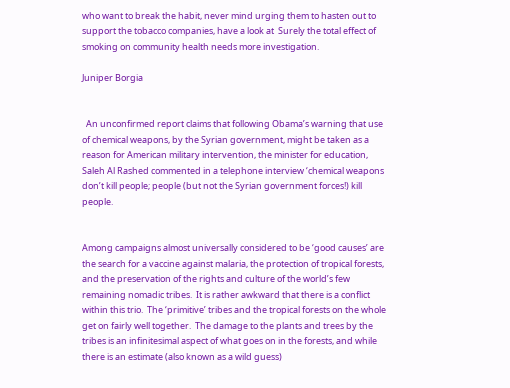who want to break the habit, never mind urging them to hasten out to support the tobacco companies, have a look at  Surely the total effect of smoking on community health needs more investigation.

Juniper Borgia


  An unconfirmed report claims that following Obama’s warning that use of chemical weapons, by the Syrian government, might be taken as a reason for American military intervention, the minister for education, Saleh Al Rashed commented in a telephone interview ‘chemical weapons don’t kill people; people (but not the Syrian government forces!) kill people.


Among campaigns almost universally considered to be ‘good causes’ are the search for a vaccine against malaria, the protection of tropical forests, and the preservation of the rights and culture of the world’s few remaining nomadic tribes.  It is rather awkward that there is a conflict within this trio.  The ‘primitive’ tribes and the tropical forests on the whole get on fairly well together.  The damage to the plants and trees by the tribes is an infinitesimal aspect of what goes on in the forests, and while there is an estimate (also known as a wild guess)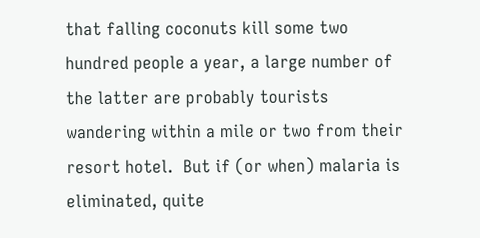that falling coconuts kill some two hundred people a year, a large number of the latter are probably tourists wandering within a mile or two from their resort hotel.  But if (or when) malaria is eliminated, quite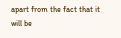apart from the fact that it will be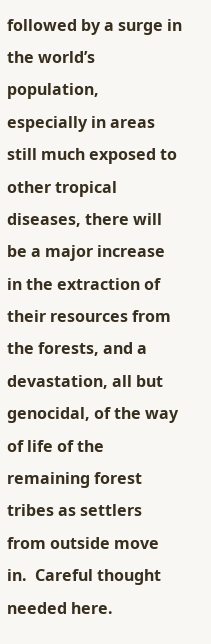followed by a surge in the world’s population, especially in areas still much exposed to other tropical diseases, there will be a major increase in the extraction of their resources from the forests, and a devastation, all but genocidal, of the way of life of the remaining forest tribes as settlers from outside move in.  Careful thought needed here.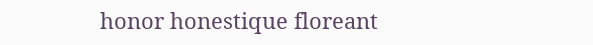honor honestique floreant